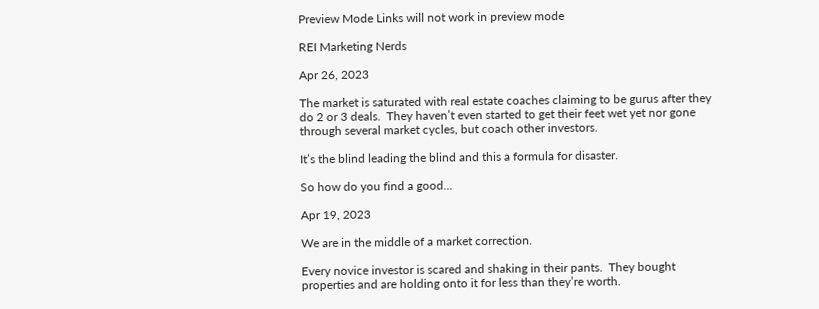Preview Mode Links will not work in preview mode

REI Marketing Nerds

Apr 26, 2023

The market is saturated with real estate coaches claiming to be gurus after they do 2 or 3 deals.  They haven’t even started to get their feet wet yet nor gone through several market cycles, but coach other investors.

It’s the blind leading the blind and this a formula for disaster.

So how do you find a good...

Apr 19, 2023

We are in the middle of a market correction.

Every novice investor is scared and shaking in their pants.  They bought properties and are holding onto it for less than they’re worth.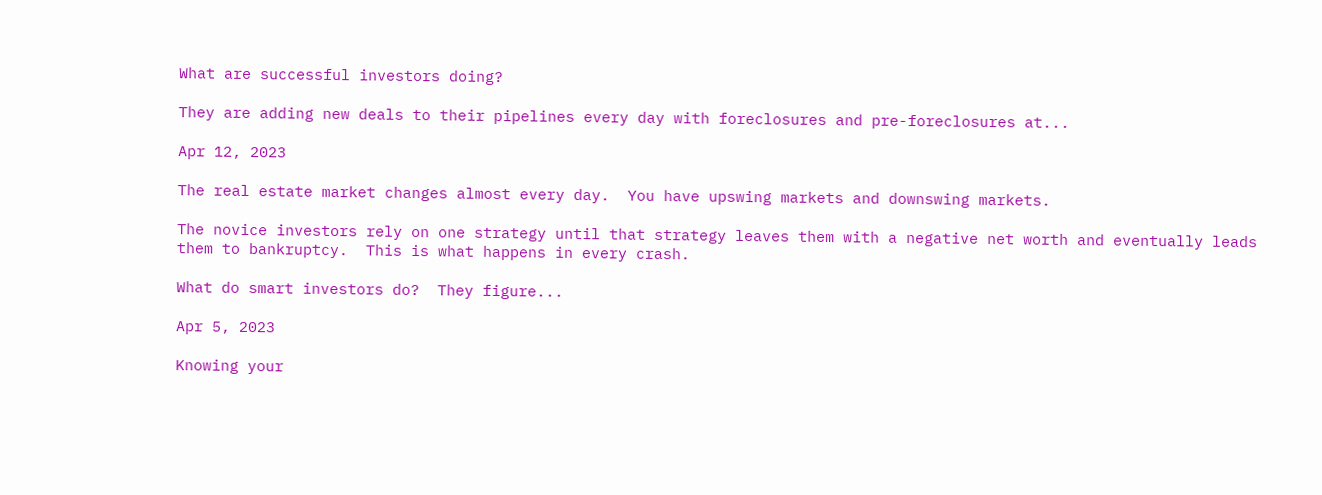What are successful investors doing?

They are adding new deals to their pipelines every day with foreclosures and pre-foreclosures at...

Apr 12, 2023

The real estate market changes almost every day.  You have upswing markets and downswing markets.

The novice investors rely on one strategy until that strategy leaves them with a negative net worth and eventually leads them to bankruptcy.  This is what happens in every crash.

What do smart investors do?  They figure...

Apr 5, 2023

Knowing your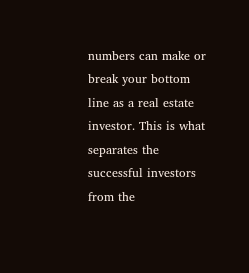numbers can make or break your bottom line as a real estate investor. This is what separates the successful investors from the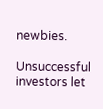newbies.

Unsuccessful investors let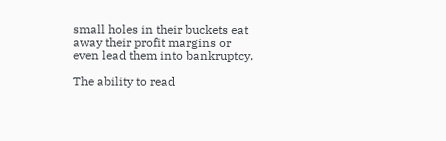small holes in their buckets eat away their profit margins or even lead them into bankruptcy.

The ability to read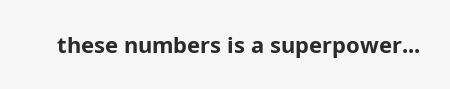these numbers is a superpower...